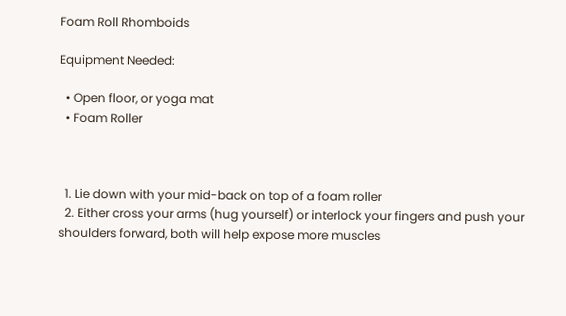Foam Roll Rhomboids

Equipment Needed:

  • Open floor, or yoga mat
  • Foam Roller



  1. Lie down with your mid-back on top of a foam roller
  2. Either cross your arms (hug yourself) or interlock your fingers and push your shoulders forward, both will help expose more muscles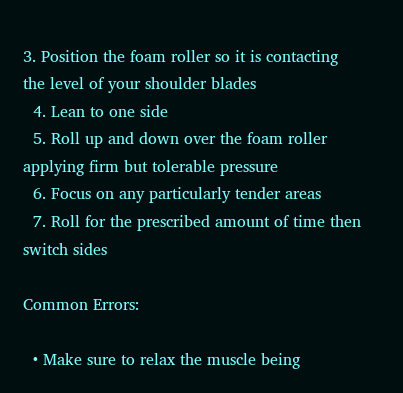3. Position the foam roller so it is contacting the level of your shoulder blades
  4. Lean to one side
  5. Roll up and down over the foam roller applying firm but tolerable pressure
  6. Focus on any particularly tender areas
  7. Roll for the prescribed amount of time then switch sides

Common Errors:

  • Make sure to relax the muscle being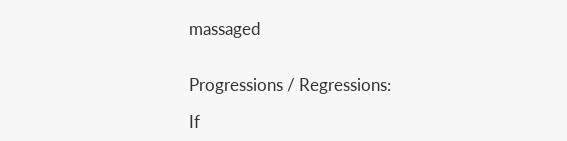massaged


Progressions / Regressions:

If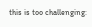this is too challenging: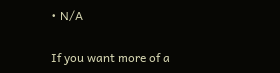• N/A

If you want more of a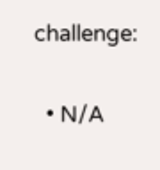challenge:

  • N/A